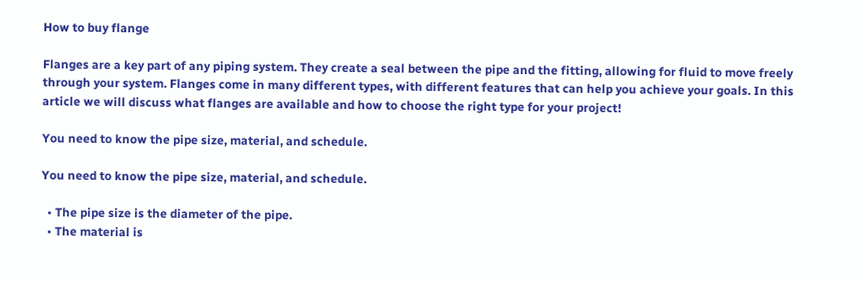How to buy flange

Flanges are a key part of any piping system. They create a seal between the pipe and the fitting, allowing for fluid to move freely through your system. Flanges come in many different types, with different features that can help you achieve your goals. In this article we will discuss what flanges are available and how to choose the right type for your project!

You need to know the pipe size, material, and schedule.

You need to know the pipe size, material, and schedule.

  • The pipe size is the diameter of the pipe.
  • The material is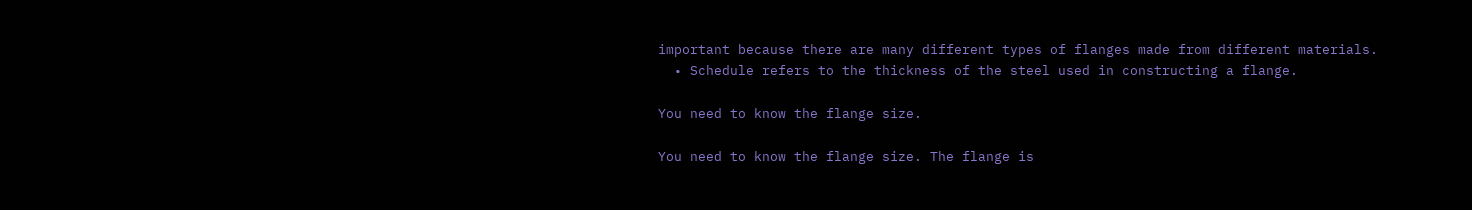important because there are many different types of flanges made from different materials.
  • Schedule refers to the thickness of the steel used in constructing a flange.

You need to know the flange size.

You need to know the flange size. The flange is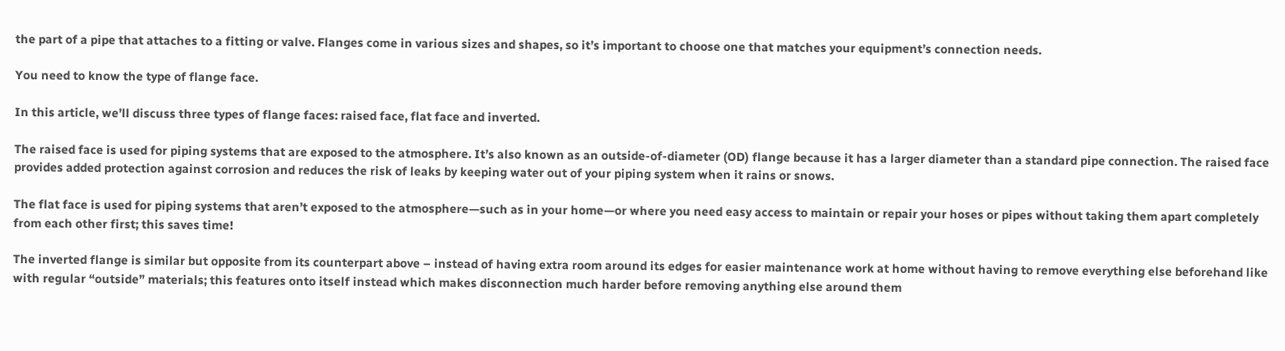the part of a pipe that attaches to a fitting or valve. Flanges come in various sizes and shapes, so it’s important to choose one that matches your equipment’s connection needs.

You need to know the type of flange face.

In this article, we’ll discuss three types of flange faces: raised face, flat face and inverted.

The raised face is used for piping systems that are exposed to the atmosphere. It’s also known as an outside-of-diameter (OD) flange because it has a larger diameter than a standard pipe connection. The raised face provides added protection against corrosion and reduces the risk of leaks by keeping water out of your piping system when it rains or snows.

The flat face is used for piping systems that aren’t exposed to the atmosphere—such as in your home—or where you need easy access to maintain or repair your hoses or pipes without taking them apart completely from each other first; this saves time!

The inverted flange is similar but opposite from its counterpart above – instead of having extra room around its edges for easier maintenance work at home without having to remove everything else beforehand like with regular “outside” materials; this features onto itself instead which makes disconnection much harder before removing anything else around them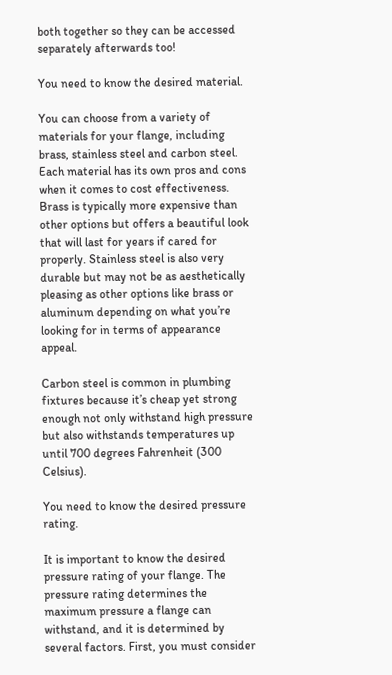both together so they can be accessed separately afterwards too!

You need to know the desired material.

You can choose from a variety of materials for your flange, including brass, stainless steel and carbon steel. Each material has its own pros and cons when it comes to cost effectiveness. Brass is typically more expensive than other options but offers a beautiful look that will last for years if cared for properly. Stainless steel is also very durable but may not be as aesthetically pleasing as other options like brass or aluminum depending on what you’re looking for in terms of appearance appeal.

Carbon steel is common in plumbing fixtures because it’s cheap yet strong enough not only withstand high pressure but also withstands temperatures up until 700 degrees Fahrenheit (300 Celsius).

You need to know the desired pressure rating.

It is important to know the desired pressure rating of your flange. The pressure rating determines the maximum pressure a flange can withstand, and it is determined by several factors. First, you must consider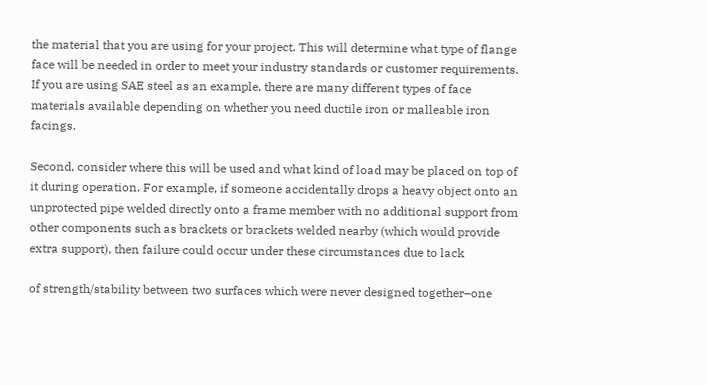the material that you are using for your project. This will determine what type of flange face will be needed in order to meet your industry standards or customer requirements. If you are using SAE steel as an example, there are many different types of face materials available depending on whether you need ductile iron or malleable iron facings.

Second, consider where this will be used and what kind of load may be placed on top of it during operation. For example, if someone accidentally drops a heavy object onto an unprotected pipe welded directly onto a frame member with no additional support from other components such as brackets or brackets welded nearby (which would provide extra support), then failure could occur under these circumstances due to lack

of strength/stability between two surfaces which were never designed together–one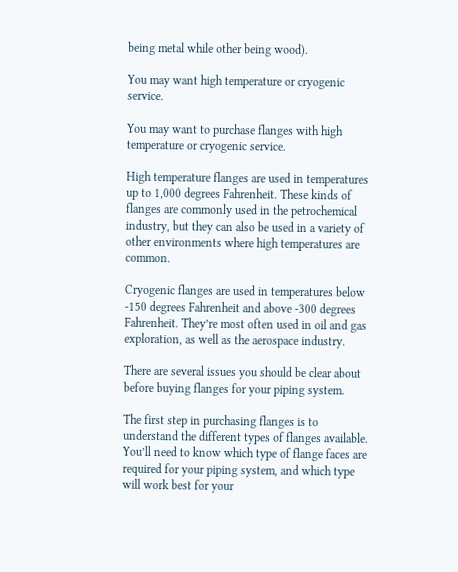being metal while other being wood).

You may want high temperature or cryogenic service.

You may want to purchase flanges with high temperature or cryogenic service.

High temperature flanges are used in temperatures up to 1,000 degrees Fahrenheit. These kinds of flanges are commonly used in the petrochemical industry, but they can also be used in a variety of other environments where high temperatures are common.

Cryogenic flanges are used in temperatures below -150 degrees Fahrenheit and above -300 degrees Fahrenheit. They’re most often used in oil and gas exploration, as well as the aerospace industry.

There are several issues you should be clear about before buying flanges for your piping system.

The first step in purchasing flanges is to understand the different types of flanges available. You’ll need to know which type of flange faces are required for your piping system, and which type will work best for your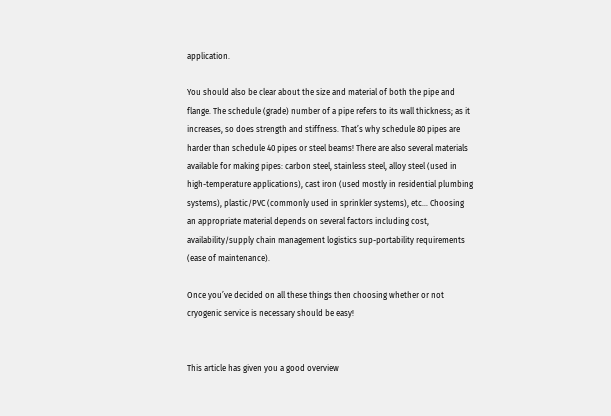application.

You should also be clear about the size and material of both the pipe and flange. The schedule (grade) number of a pipe refers to its wall thickness; as it increases, so does strength and stiffness. That’s why schedule 80 pipes are harder than schedule 40 pipes or steel beams! There are also several materials available for making pipes: carbon steel, stainless steel, alloy steel (used in high-temperature applications), cast iron (used mostly in residential plumbing systems), plastic/PVC (commonly used in sprinkler systems), etc… Choosing an appropriate material depends on several factors including cost, availability/supply chain management logistics sup-portability requirements (ease of maintenance).

Once you’ve decided on all these things then choosing whether or not cryogenic service is necessary should be easy!


This article has given you a good overview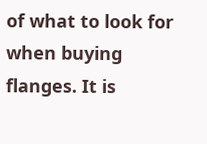of what to look for when buying flanges. It is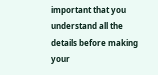important that you understand all the details before making your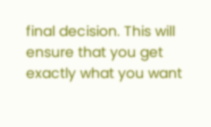final decision. This will ensure that you get exactly what you want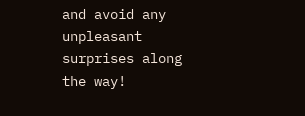and avoid any unpleasant surprises along the way!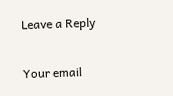Leave a Reply

Your email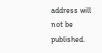address will not be published.